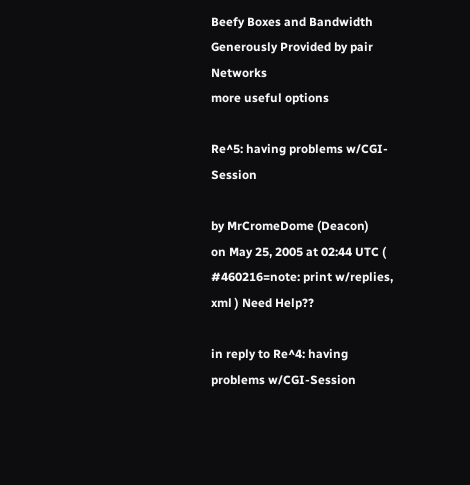Beefy Boxes and Bandwidth Generously Provided by pair Networks
more useful options

Re^5: having problems w/CGI-Session

by MrCromeDome (Deacon)
on May 25, 2005 at 02:44 UTC ( #460216=note: print w/replies, xml ) Need Help??

in reply to Re^4: having problems w/CGI-Session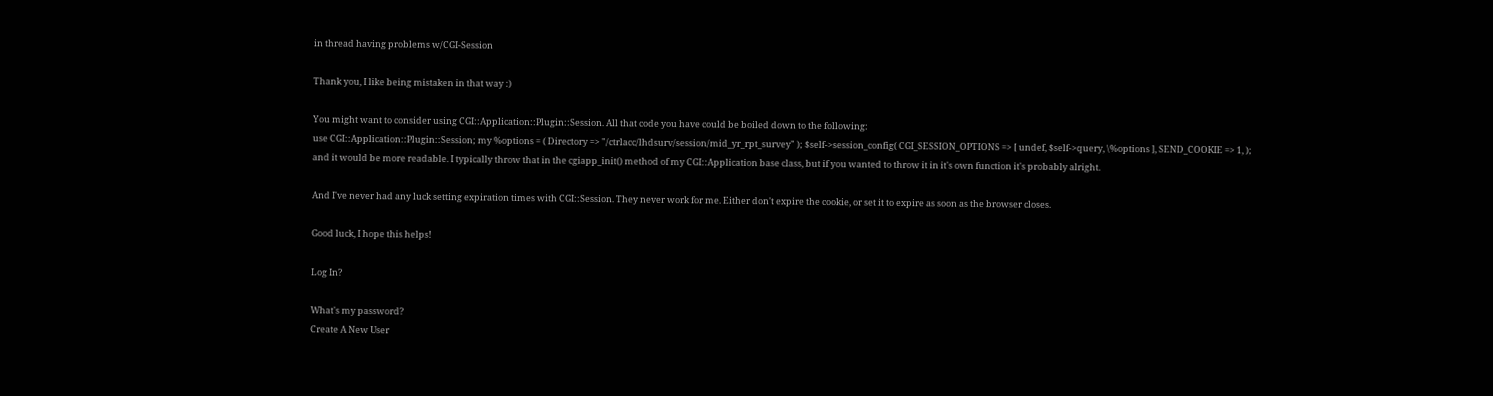in thread having problems w/CGI-Session

Thank you, I like being mistaken in that way :)

You might want to consider using CGI::Application::Plugin::Session. All that code you have could be boiled down to the following:
use CGI::Application::Plugin::Session; my %options = ( Directory => "/ctrlacc/lhdsurv/session/mid_yr_rpt_survey" ); $self->session_config( CGI_SESSION_OPTIONS => [ undef, $self->query, \%options ], SEND_COOKIE => 1, );
and it would be more readable. I typically throw that in the cgiapp_init() method of my CGI::Application base class, but if you wanted to throw it in it's own function it's probably alright.

And I've never had any luck setting expiration times with CGI::Session. They never work for me. Either don't expire the cookie, or set it to expire as soon as the browser closes.

Good luck, I hope this helps!

Log In?

What's my password?
Create A New User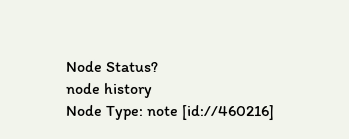Node Status?
node history
Node Type: note [id://460216]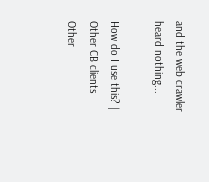and the web crawler heard nothing...

How do I use this? | Other CB clients
Other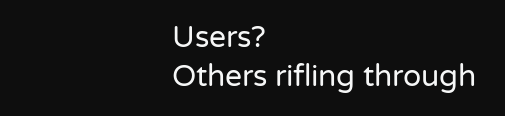Users?
Others rifling through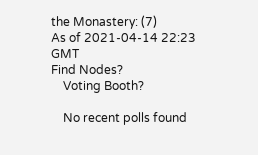the Monastery: (7)
As of 2021-04-14 22:23 GMT
Find Nodes?
    Voting Booth?

    No recent polls found